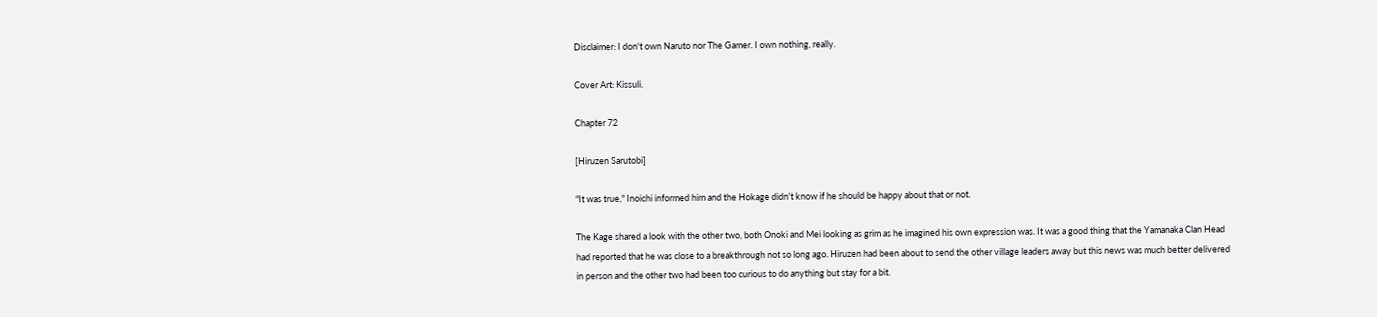Disclaimer: I don't own Naruto nor The Gamer. I own nothing, really.

Cover Art: Kissuli.

Chapter 72

[Hiruzen Sarutobi]

"It was true," Inoichi informed him and the Hokage didn't know if he should be happy about that or not.

The Kage shared a look with the other two, both Onoki and Mei looking as grim as he imagined his own expression was. It was a good thing that the Yamanaka Clan Head had reported that he was close to a breakthrough not so long ago. Hiruzen had been about to send the other village leaders away but this news was much better delivered in person and the other two had been too curious to do anything but stay for a bit.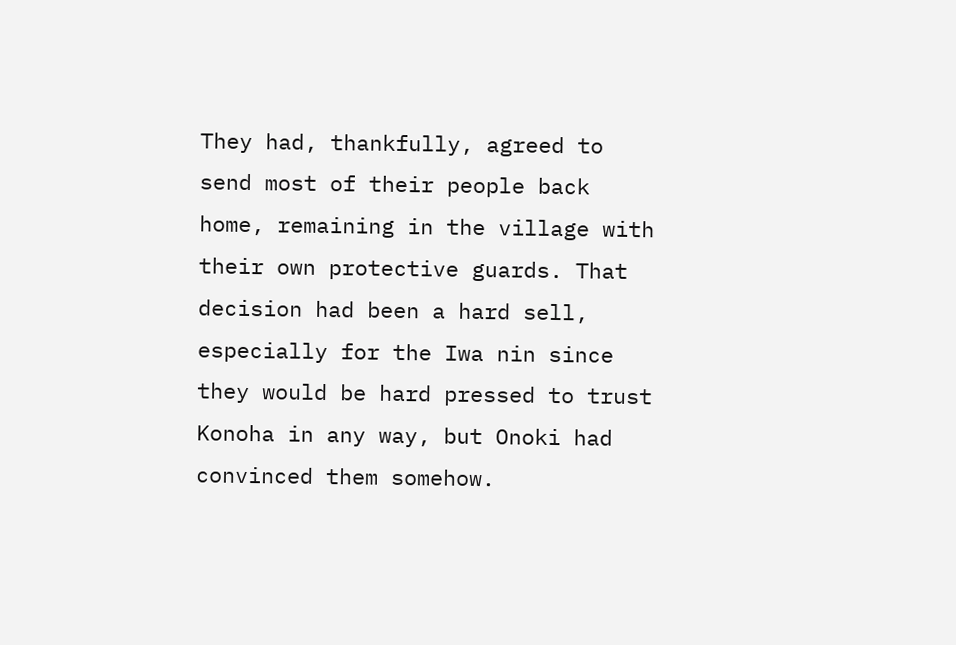They had, thankfully, agreed to send most of their people back home, remaining in the village with their own protective guards. That decision had been a hard sell, especially for the Iwa nin since they would be hard pressed to trust Konoha in any way, but Onoki had convinced them somehow.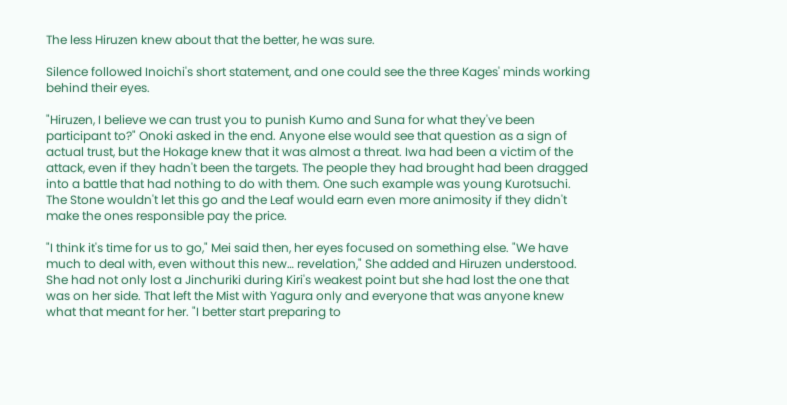The less Hiruzen knew about that the better, he was sure.

Silence followed Inoichi's short statement, and one could see the three Kages' minds working behind their eyes.

"Hiruzen, I believe we can trust you to punish Kumo and Suna for what they've been participant to?" Onoki asked in the end. Anyone else would see that question as a sign of actual trust, but the Hokage knew that it was almost a threat. Iwa had been a victim of the attack, even if they hadn't been the targets. The people they had brought had been dragged into a battle that had nothing to do with them. One such example was young Kurotsuchi. The Stone wouldn't let this go and the Leaf would earn even more animosity if they didn't make the ones responsible pay the price.

"I think it's time for us to go," Mei said then, her eyes focused on something else. "We have much to deal with, even without this new… revelation," She added and Hiruzen understood. She had not only lost a Jinchuriki during Kiri's weakest point but she had lost the one that was on her side. That left the Mist with Yagura only and everyone that was anyone knew what that meant for her. "I better start preparing to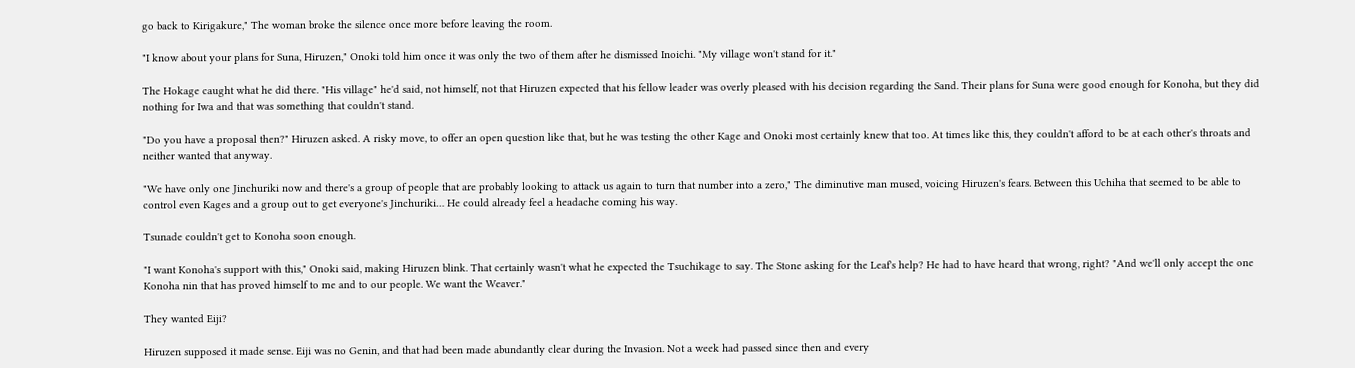go back to Kirigakure," The woman broke the silence once more before leaving the room.

"I know about your plans for Suna, Hiruzen," Onoki told him once it was only the two of them after he dismissed Inoichi. "My village won't stand for it."

The Hokage caught what he did there. "His village" he'd said, not himself, not that Hiruzen expected that his fellow leader was overly pleased with his decision regarding the Sand. Their plans for Suna were good enough for Konoha, but they did nothing for Iwa and that was something that couldn't stand.

"Do you have a proposal then?" Hiruzen asked. A risky move, to offer an open question like that, but he was testing the other Kage and Onoki most certainly knew that too. At times like this, they couldn't afford to be at each other's throats and neither wanted that anyway.

"We have only one Jinchuriki now and there's a group of people that are probably looking to attack us again to turn that number into a zero," The diminutive man mused, voicing Hiruzen's fears. Between this Uchiha that seemed to be able to control even Kages and a group out to get everyone's Jinchuriki… He could already feel a headache coming his way.

Tsunade couldn't get to Konoha soon enough.

"I want Konoha's support with this," Onoki said, making Hiruzen blink. That certainly wasn't what he expected the Tsuchikage to say. The Stone asking for the Leaf's help? He had to have heard that wrong, right? "And we'll only accept the one Konoha nin that has proved himself to me and to our people. We want the Weaver."

They wanted Eiji?

Hiruzen supposed it made sense. Eiji was no Genin, and that had been made abundantly clear during the Invasion. Not a week had passed since then and every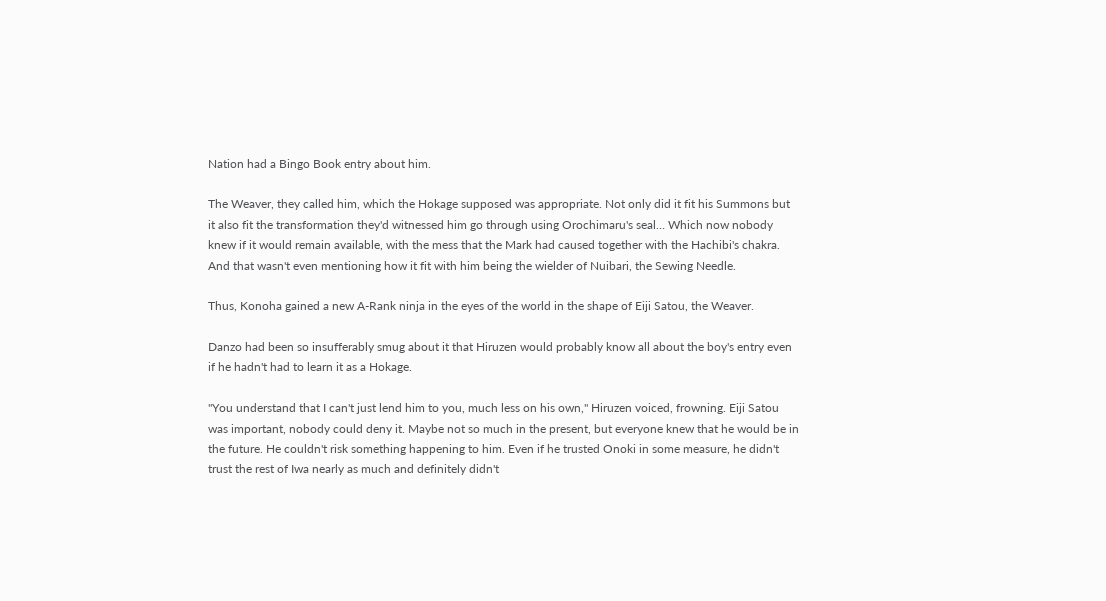Nation had a Bingo Book entry about him.

The Weaver, they called him, which the Hokage supposed was appropriate. Not only did it fit his Summons but it also fit the transformation they'd witnessed him go through using Orochimaru's seal… Which now nobody knew if it would remain available, with the mess that the Mark had caused together with the Hachibi's chakra. And that wasn't even mentioning how it fit with him being the wielder of Nuibari, the Sewing Needle.

Thus, Konoha gained a new A-Rank ninja in the eyes of the world in the shape of Eiji Satou, the Weaver.

Danzo had been so insufferably smug about it that Hiruzen would probably know all about the boy's entry even if he hadn't had to learn it as a Hokage.

"You understand that I can't just lend him to you, much less on his own," Hiruzen voiced, frowning. Eiji Satou was important, nobody could deny it. Maybe not so much in the present, but everyone knew that he would be in the future. He couldn't risk something happening to him. Even if he trusted Onoki in some measure, he didn't trust the rest of Iwa nearly as much and definitely didn't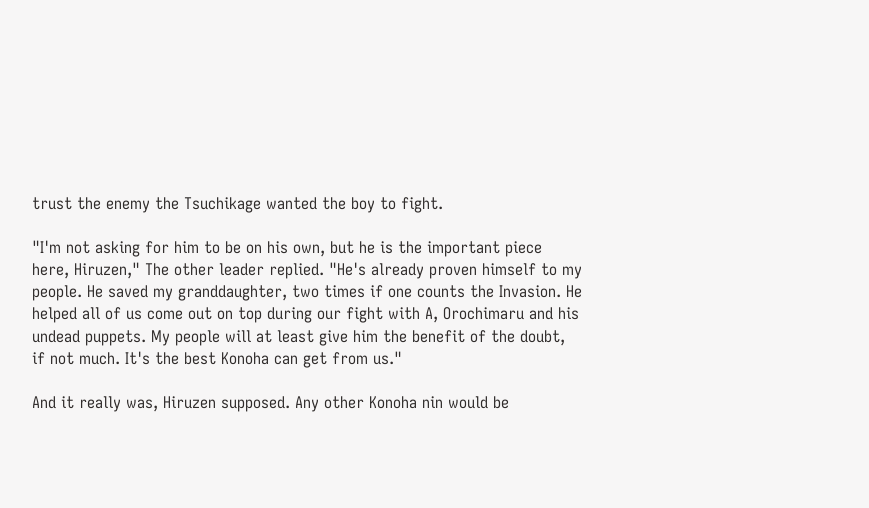trust the enemy the Tsuchikage wanted the boy to fight.

"I'm not asking for him to be on his own, but he is the important piece here, Hiruzen," The other leader replied. "He's already proven himself to my people. He saved my granddaughter, two times if one counts the Invasion. He helped all of us come out on top during our fight with A, Orochimaru and his undead puppets. My people will at least give him the benefit of the doubt, if not much. It's the best Konoha can get from us."

And it really was, Hiruzen supposed. Any other Konoha nin would be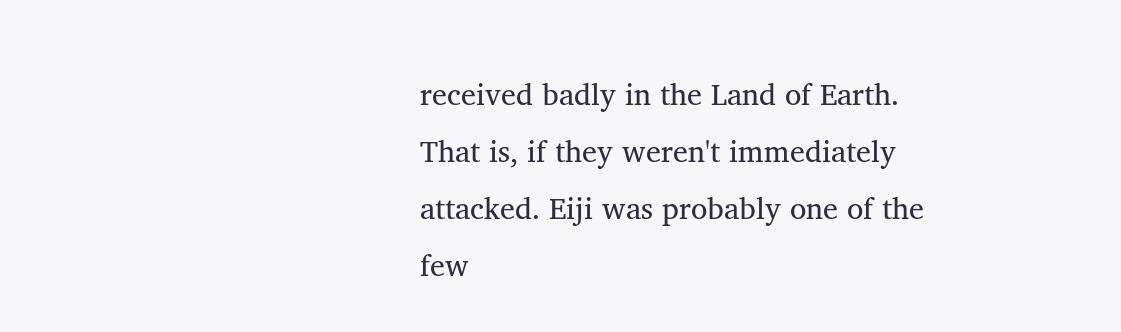received badly in the Land of Earth. That is, if they weren't immediately attacked. Eiji was probably one of the few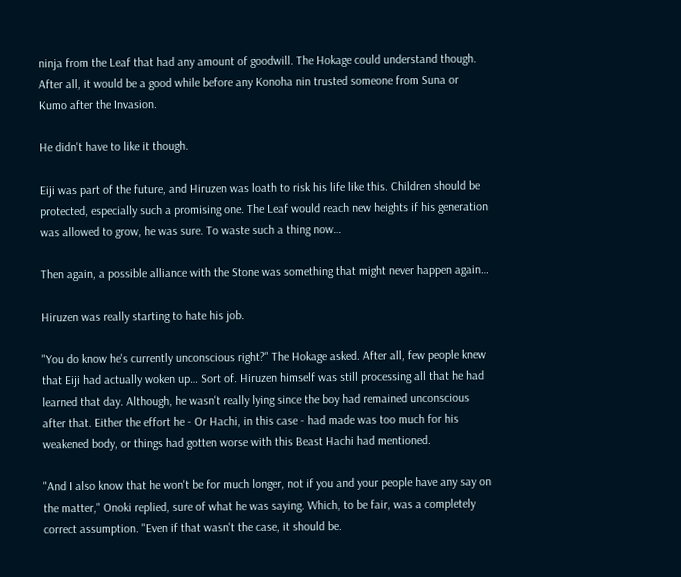ninja from the Leaf that had any amount of goodwill. The Hokage could understand though. After all, it would be a good while before any Konoha nin trusted someone from Suna or Kumo after the Invasion.

He didn't have to like it though.

Eiji was part of the future, and Hiruzen was loath to risk his life like this. Children should be protected, especially such a promising one. The Leaf would reach new heights if his generation was allowed to grow, he was sure. To waste such a thing now…

Then again, a possible alliance with the Stone was something that might never happen again…

Hiruzen was really starting to hate his job.

"You do know he's currently unconscious right?" The Hokage asked. After all, few people knew that Eiji had actually woken up… Sort of. Hiruzen himself was still processing all that he had learned that day. Although, he wasn't really lying since the boy had remained unconscious after that. Either the effort he - Or Hachi, in this case - had made was too much for his weakened body, or things had gotten worse with this Beast Hachi had mentioned.

"And I also know that he won't be for much longer, not if you and your people have any say on the matter," Onoki replied, sure of what he was saying. Which, to be fair, was a completely correct assumption. "Even if that wasn't the case, it should be.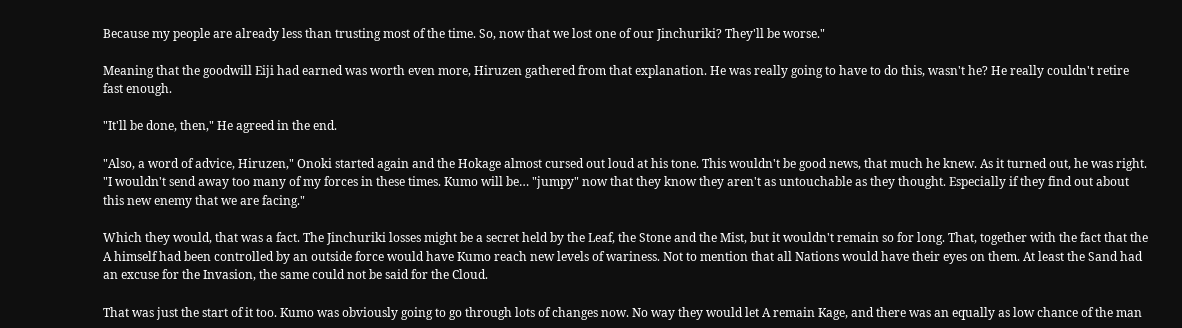Because my people are already less than trusting most of the time. So, now that we lost one of our Jinchuriki? They'll be worse."

Meaning that the goodwill Eiji had earned was worth even more, Hiruzen gathered from that explanation. He was really going to have to do this, wasn't he? He really couldn't retire fast enough.

"It'll be done, then," He agreed in the end.

"Also, a word of advice, Hiruzen," Onoki started again and the Hokage almost cursed out loud at his tone. This wouldn't be good news, that much he knew. As it turned out, he was right. "I wouldn't send away too many of my forces in these times. Kumo will be… "jumpy" now that they know they aren't as untouchable as they thought. Especially if they find out about this new enemy that we are facing."

Which they would, that was a fact. The Jinchuriki losses might be a secret held by the Leaf, the Stone and the Mist, but it wouldn't remain so for long. That, together with the fact that the A himself had been controlled by an outside force would have Kumo reach new levels of wariness. Not to mention that all Nations would have their eyes on them. At least the Sand had an excuse for the Invasion, the same could not be said for the Cloud.

That was just the start of it too. Kumo was obviously going to go through lots of changes now. No way they would let A remain Kage, and there was an equally as low chance of the man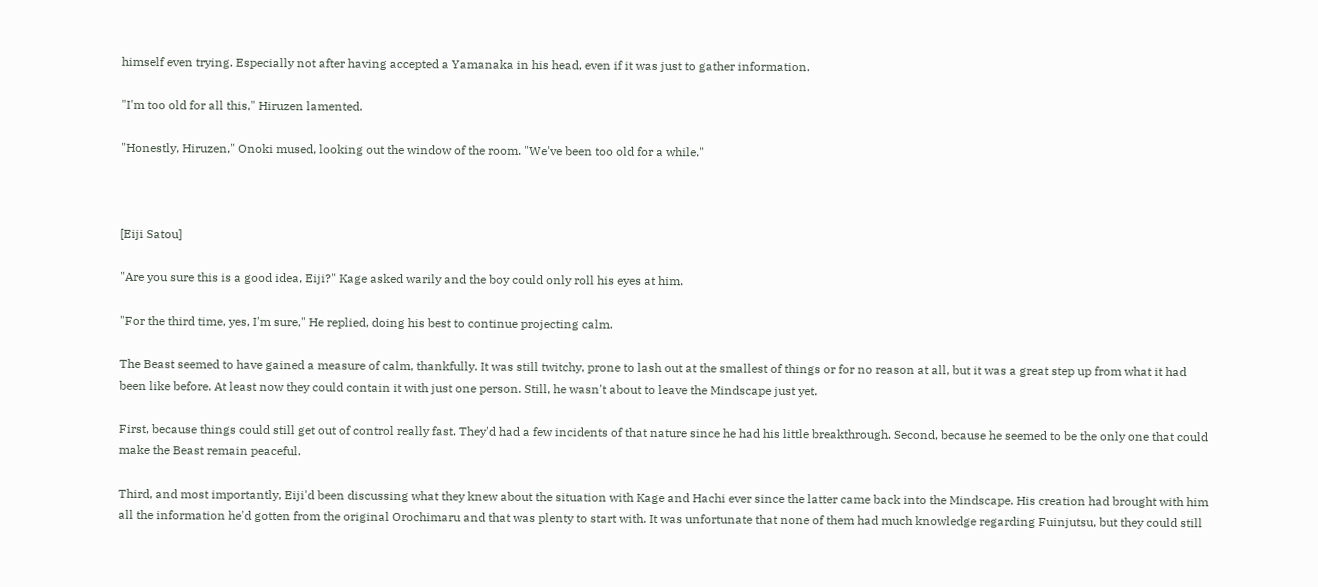himself even trying. Especially not after having accepted a Yamanaka in his head, even if it was just to gather information.

"I'm too old for all this," Hiruzen lamented.

"Honestly, Hiruzen," Onoki mused, looking out the window of the room. "We've been too old for a while."



[Eiji Satou]

"Are you sure this is a good idea, Eiji?" Kage asked warily and the boy could only roll his eyes at him.

"For the third time, yes, I'm sure," He replied, doing his best to continue projecting calm.

The Beast seemed to have gained a measure of calm, thankfully. It was still twitchy, prone to lash out at the smallest of things or for no reason at all, but it was a great step up from what it had been like before. At least now they could contain it with just one person. Still, he wasn't about to leave the Mindscape just yet.

First, because things could still get out of control really fast. They'd had a few incidents of that nature since he had his little breakthrough. Second, because he seemed to be the only one that could make the Beast remain peaceful.

Third, and most importantly, Eiji'd been discussing what they knew about the situation with Kage and Hachi ever since the latter came back into the Mindscape. His creation had brought with him all the information he'd gotten from the original Orochimaru and that was plenty to start with. It was unfortunate that none of them had much knowledge regarding Fuinjutsu, but they could still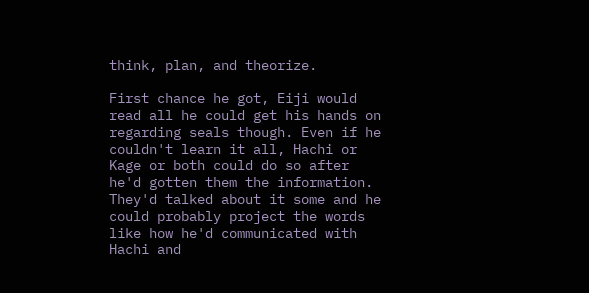think, plan, and theorize.

First chance he got, Eiji would read all he could get his hands on regarding seals though. Even if he couldn't learn it all, Hachi or Kage or both could do so after he'd gotten them the information. They'd talked about it some and he could probably project the words like how he'd communicated with Hachi and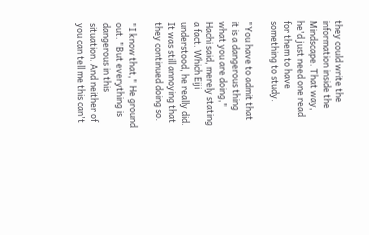they could write the information inside the Mindscape. That way, he'd just need one read for them to have something to study.

"You have to admit that it is a dangerous thing what you are doing," Hachi said, merely stating a fact. Which Eiji understood, he really did. It was still annoying that they continued doing so.

"I know that," He ground out. "But everything is dangerous in this situation. And neither of you can tell me this can't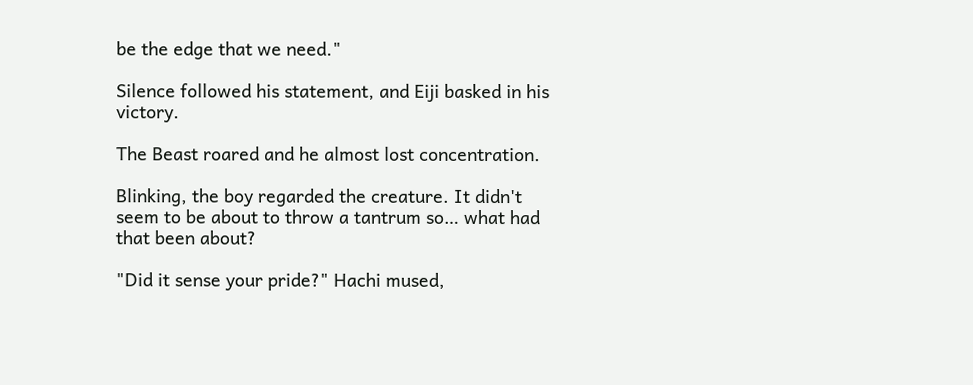be the edge that we need."

Silence followed his statement, and Eiji basked in his victory.

The Beast roared and he almost lost concentration.

Blinking, the boy regarded the creature. It didn't seem to be about to throw a tantrum so… what had that been about?

"Did it sense your pride?" Hachi mused,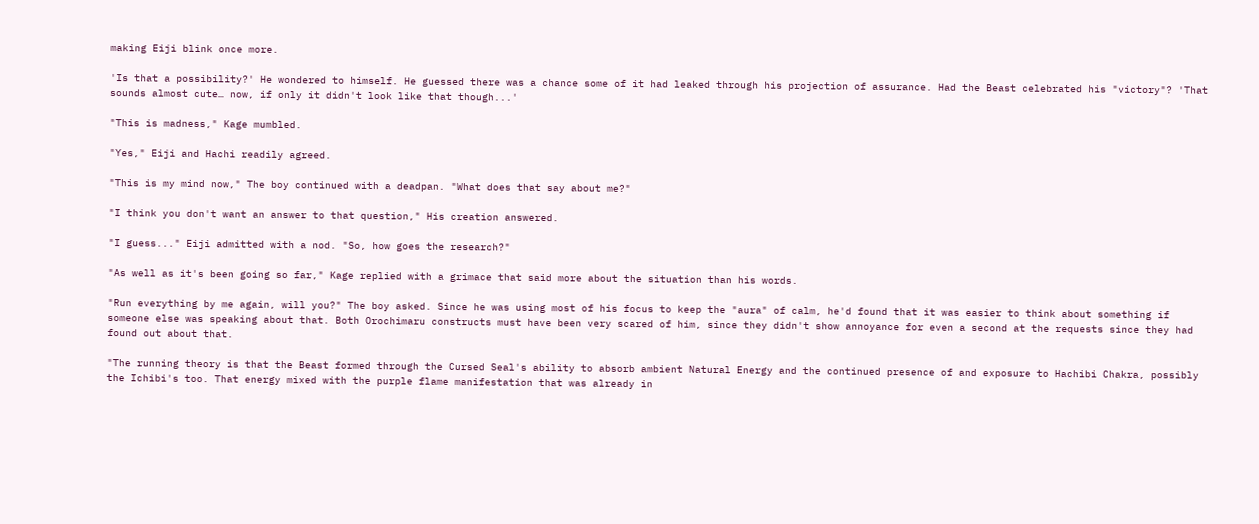making Eiji blink once more.

'Is that a possibility?' He wondered to himself. He guessed there was a chance some of it had leaked through his projection of assurance. Had the Beast celebrated his "victory"? 'That sounds almost cute… now, if only it didn't look like that though...'

"This is madness," Kage mumbled.

"Yes," Eiji and Hachi readily agreed.

"This is my mind now," The boy continued with a deadpan. "What does that say about me?"

"I think you don't want an answer to that question," His creation answered.

"I guess..." Eiji admitted with a nod. "So, how goes the research?"

"As well as it's been going so far," Kage replied with a grimace that said more about the situation than his words.

"Run everything by me again, will you?" The boy asked. Since he was using most of his focus to keep the "aura" of calm, he'd found that it was easier to think about something if someone else was speaking about that. Both Orochimaru constructs must have been very scared of him, since they didn't show annoyance for even a second at the requests since they had found out about that.

"The running theory is that the Beast formed through the Cursed Seal's ability to absorb ambient Natural Energy and the continued presence of and exposure to Hachibi Chakra, possibly the Ichibi's too. That energy mixed with the purple flame manifestation that was already in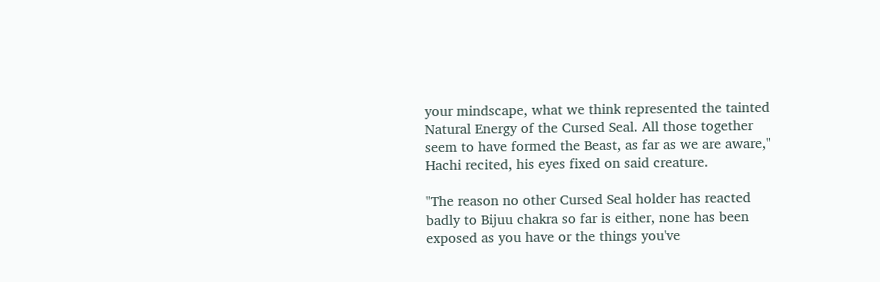your mindscape, what we think represented the tainted Natural Energy of the Cursed Seal. All those together seem to have formed the Beast, as far as we are aware," Hachi recited, his eyes fixed on said creature.

"The reason no other Cursed Seal holder has reacted badly to Bijuu chakra so far is either, none has been exposed as you have or the things you've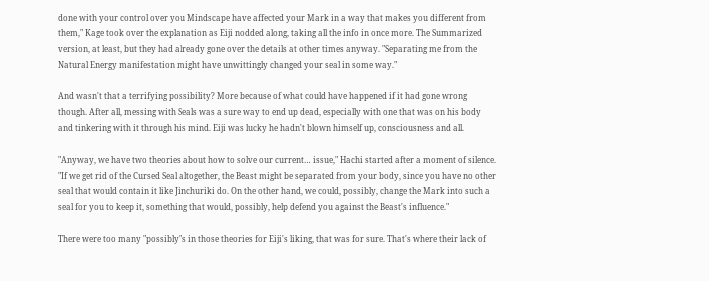done with your control over you Mindscape have affected your Mark in a way that makes you different from them," Kage took over the explanation as Eiji nodded along, taking all the info in once more. The Summarized version, at least, but they had already gone over the details at other times anyway. "Separating me from the Natural Energy manifestation might have unwittingly changed your seal in some way."

And wasn't that a terrifying possibility? More because of what could have happened if it had gone wrong though. After all, messing with Seals was a sure way to end up dead, especially with one that was on his body and tinkering with it through his mind. Eiji was lucky he hadn't blown himself up, consciousness and all.

"Anyway, we have two theories about how to solve our current… issue," Hachi started after a moment of silence. "If we get rid of the Cursed Seal altogether, the Beast might be separated from your body, since you have no other seal that would contain it like Jinchuriki do. On the other hand, we could, possibly, change the Mark into such a seal for you to keep it, something that would, possibly, help defend you against the Beast's influence."

There were too many "possibly"s in those theories for Eiji's liking, that was for sure. That's where their lack of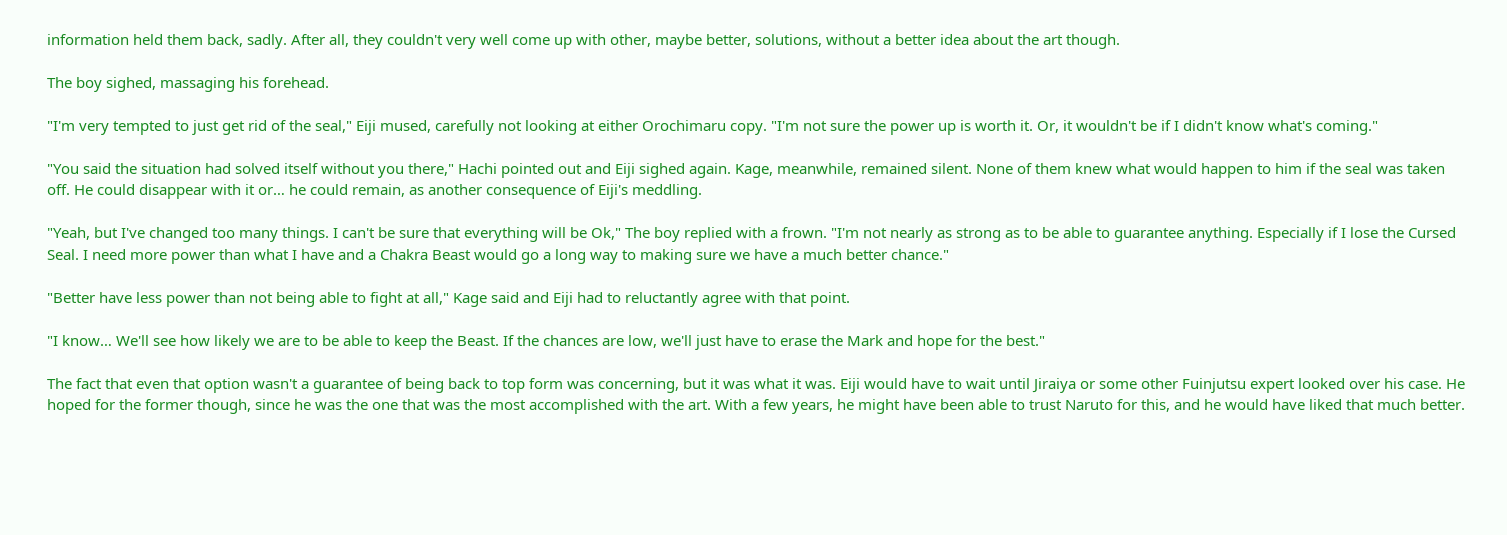information held them back, sadly. After all, they couldn't very well come up with other, maybe better, solutions, without a better idea about the art though.

The boy sighed, massaging his forehead.

"I'm very tempted to just get rid of the seal," Eiji mused, carefully not looking at either Orochimaru copy. "I'm not sure the power up is worth it. Or, it wouldn't be if I didn't know what's coming."

"You said the situation had solved itself without you there," Hachi pointed out and Eiji sighed again. Kage, meanwhile, remained silent. None of them knew what would happen to him if the seal was taken off. He could disappear with it or… he could remain, as another consequence of Eiji's meddling.

"Yeah, but I've changed too many things. I can't be sure that everything will be Ok," The boy replied with a frown. "I'm not nearly as strong as to be able to guarantee anything. Especially if I lose the Cursed Seal. I need more power than what I have and a Chakra Beast would go a long way to making sure we have a much better chance."

"Better have less power than not being able to fight at all," Kage said and Eiji had to reluctantly agree with that point.

"I know… We'll see how likely we are to be able to keep the Beast. If the chances are low, we'll just have to erase the Mark and hope for the best."

The fact that even that option wasn't a guarantee of being back to top form was concerning, but it was what it was. Eiji would have to wait until Jiraiya or some other Fuinjutsu expert looked over his case. He hoped for the former though, since he was the one that was the most accomplished with the art. With a few years, he might have been able to trust Naruto for this, and he would have liked that much better.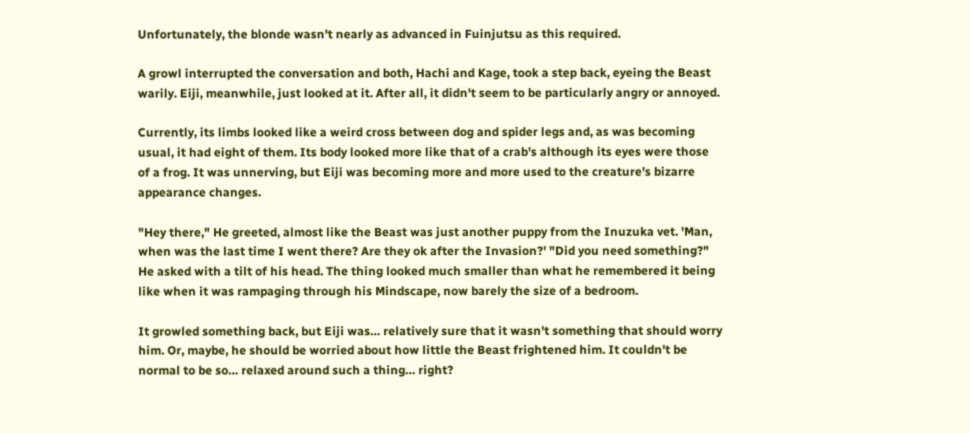Unfortunately, the blonde wasn't nearly as advanced in Fuinjutsu as this required.

A growl interrupted the conversation and both, Hachi and Kage, took a step back, eyeing the Beast warily. Eiji, meanwhile, just looked at it. After all, it didn't seem to be particularly angry or annoyed.

Currently, its limbs looked like a weird cross between dog and spider legs and, as was becoming usual, it had eight of them. Its body looked more like that of a crab's although its eyes were those of a frog. It was unnerving, but Eiji was becoming more and more used to the creature's bizarre appearance changes.

"Hey there," He greeted, almost like the Beast was just another puppy from the Inuzuka vet. 'Man, when was the last time I went there? Are they ok after the Invasion?' "Did you need something?" He asked with a tilt of his head. The thing looked much smaller than what he remembered it being like when it was rampaging through his Mindscape, now barely the size of a bedroom.

It growled something back, but Eiji was… relatively sure that it wasn't something that should worry him. Or, maybe, he should be worried about how little the Beast frightened him. It couldn't be normal to be so… relaxed around such a thing… right?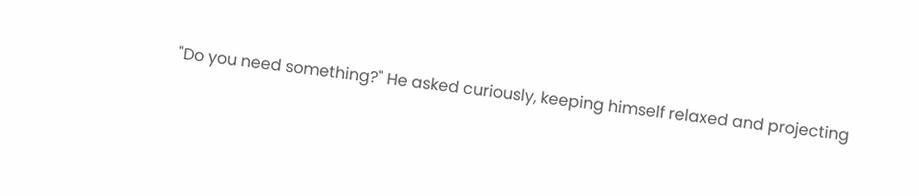"Do you need something?" He asked curiously, keeping himself relaxed and projecting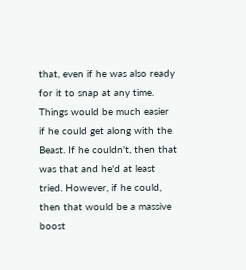that, even if he was also ready for it to snap at any time. Things would be much easier if he could get along with the Beast. If he couldn't, then that was that and he'd at least tried. However, if he could, then that would be a massive boost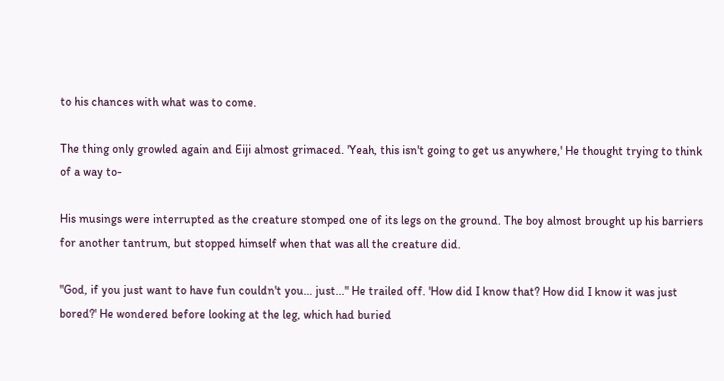to his chances with what was to come.

The thing only growled again and Eiji almost grimaced. 'Yeah, this isn't going to get us anywhere,' He thought trying to think of a way to-

His musings were interrupted as the creature stomped one of its legs on the ground. The boy almost brought up his barriers for another tantrum, but stopped himself when that was all the creature did.

"God, if you just want to have fun couldn't you… just..." He trailed off. 'How did I know that? How did I know it was just bored?' He wondered before looking at the leg, which had buried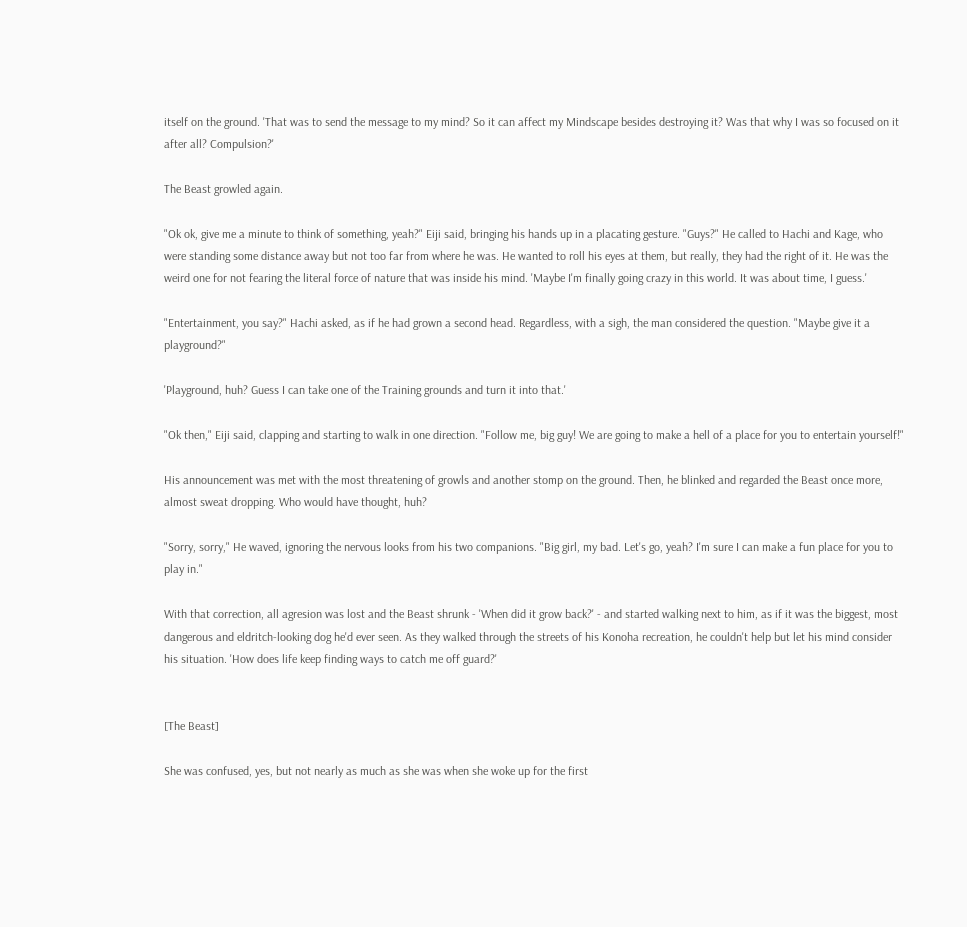itself on the ground. 'That was to send the message to my mind? So it can affect my Mindscape besides destroying it? Was that why I was so focused on it after all? Compulsion?'

The Beast growled again.

"Ok ok, give me a minute to think of something, yeah?" Eiji said, bringing his hands up in a placating gesture. "Guys?" He called to Hachi and Kage, who were standing some distance away but not too far from where he was. He wanted to roll his eyes at them, but really, they had the right of it. He was the weird one for not fearing the literal force of nature that was inside his mind. 'Maybe I'm finally going crazy in this world. It was about time, I guess.'

"Entertainment, you say?" Hachi asked, as if he had grown a second head. Regardless, with a sigh, the man considered the question. "Maybe give it a playground?"

'Playground, huh? Guess I can take one of the Training grounds and turn it into that.'

"Ok then," Eiji said, clapping and starting to walk in one direction. "Follow me, big guy! We are going to make a hell of a place for you to entertain yourself!"

His announcement was met with the most threatening of growls and another stomp on the ground. Then, he blinked and regarded the Beast once more, almost sweat dropping. Who would have thought, huh?

"Sorry, sorry," He waved, ignoring the nervous looks from his two companions. "Big girl, my bad. Let's go, yeah? I'm sure I can make a fun place for you to play in."

With that correction, all agresion was lost and the Beast shrunk - 'When did it grow back?' - and started walking next to him, as if it was the biggest, most dangerous and eldritch-looking dog he'd ever seen. As they walked through the streets of his Konoha recreation, he couldn't help but let his mind consider his situation. 'How does life keep finding ways to catch me off guard?'


[The Beast]

She was confused, yes, but not nearly as much as she was when she woke up for the first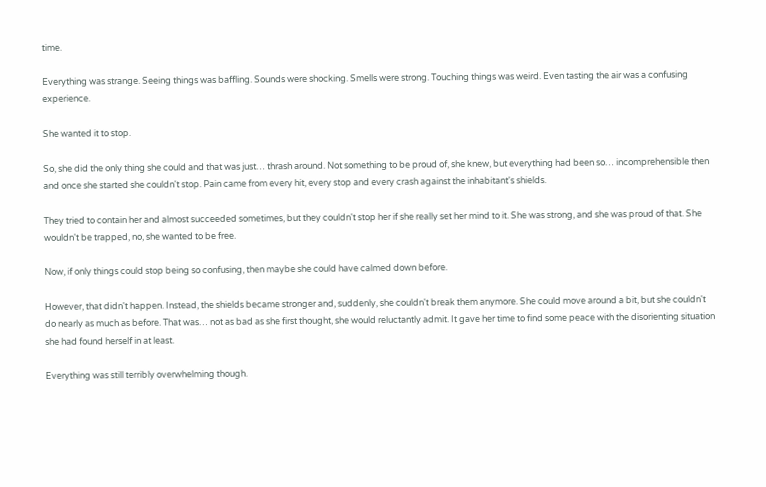time.

Everything was strange. Seeing things was baffling. Sounds were shocking. Smells were strong. Touching things was weird. Even tasting the air was a confusing experience.

She wanted it to stop.

So, she did the only thing she could and that was just… thrash around. Not something to be proud of, she knew, but everything had been so… incomprehensible then and once she started she couldn't stop. Pain came from every hit, every stop and every crash against the inhabitant's shields.

They tried to contain her and almost succeeded sometimes, but they couldn't stop her if she really set her mind to it. She was strong, and she was proud of that. She wouldn't be trapped, no, she wanted to be free.

Now, if only things could stop being so confusing, then maybe she could have calmed down before.

However, that didn't happen. Instead, the shields became stronger and, suddenly, she couldn't break them anymore. She could move around a bit, but she couldn't do nearly as much as before. That was… not as bad as she first thought, she would reluctantly admit. It gave her time to find some peace with the disorienting situation she had found herself in at least.

Everything was still terribly overwhelming though.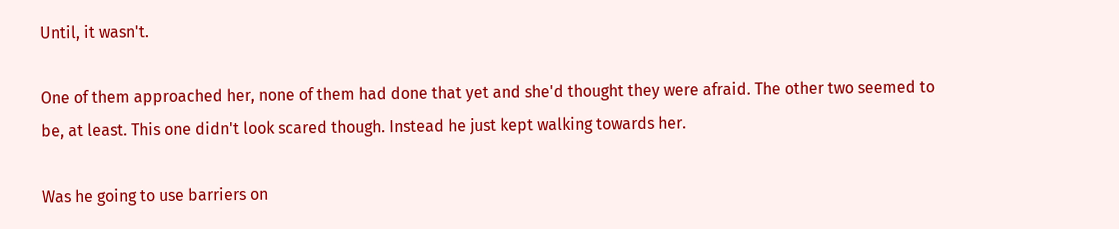Until, it wasn't.

One of them approached her, none of them had done that yet and she'd thought they were afraid. The other two seemed to be, at least. This one didn't look scared though. Instead he just kept walking towards her.

Was he going to use barriers on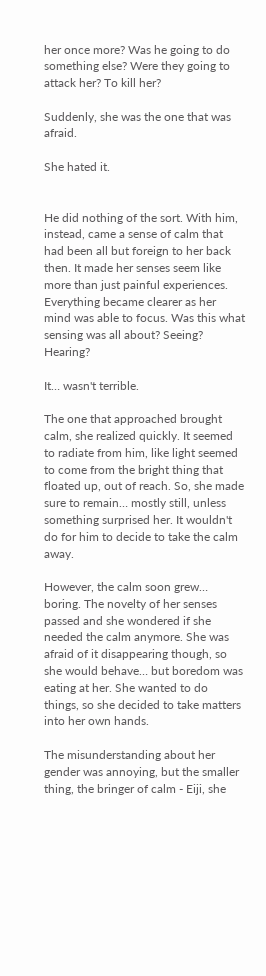her once more? Was he going to do something else? Were they going to attack her? To kill her?

Suddenly, she was the one that was afraid.

She hated it.


He did nothing of the sort. With him, instead, came a sense of calm that had been all but foreign to her back then. It made her senses seem like more than just painful experiences. Everything became clearer as her mind was able to focus. Was this what sensing was all about? Seeing? Hearing?

It… wasn't terrible.

The one that approached brought calm, she realized quickly. It seemed to radiate from him, like light seemed to come from the bright thing that floated up, out of reach. So, she made sure to remain… mostly still, unless something surprised her. It wouldn't do for him to decide to take the calm away.

However, the calm soon grew… boring. The novelty of her senses passed and she wondered if she needed the calm anymore. She was afraid of it disappearing though, so she would behave… but boredom was eating at her. She wanted to do things, so she decided to take matters into her own hands.

The misunderstanding about her gender was annoying, but the smaller thing, the bringer of calm - Eiji, she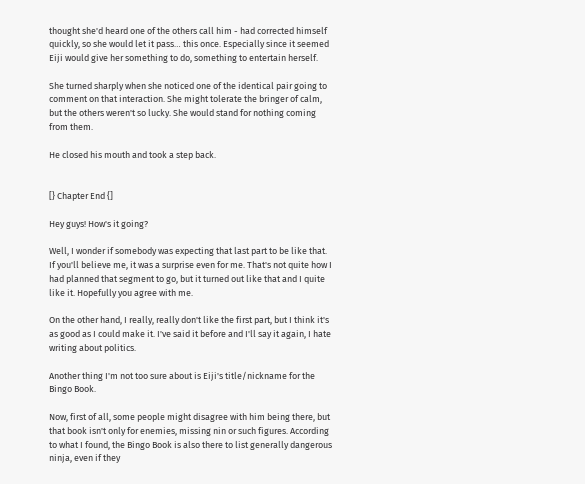thought she'd heard one of the others call him - had corrected himself quickly, so she would let it pass… this once. Especially since it seemed Eiji would give her something to do, something to entertain herself.

She turned sharply when she noticed one of the identical pair going to comment on that interaction. She might tolerate the bringer of calm, but the others weren't so lucky. She would stand for nothing coming from them.

He closed his mouth and took a step back.


[} Chapter End {]

Hey guys! How's it going?

Well, I wonder if somebody was expecting that last part to be like that. If you'll believe me, it was a surprise even for me. That's not quite how I had planned that segment to go, but it turned out like that and I quite like it. Hopefully you agree with me.

On the other hand, I really, really don't like the first part, but I think it's as good as I could make it. I've said it before and I'll say it again, I hate writing about politics.

Another thing I'm not too sure about is Eiji's title/nickname for the Bingo Book.

Now, first of all, some people might disagree with him being there, but that book isn't only for enemies, missing nin or such figures. According to what I found, the Bingo Book is also there to list generally dangerous ninja, even if they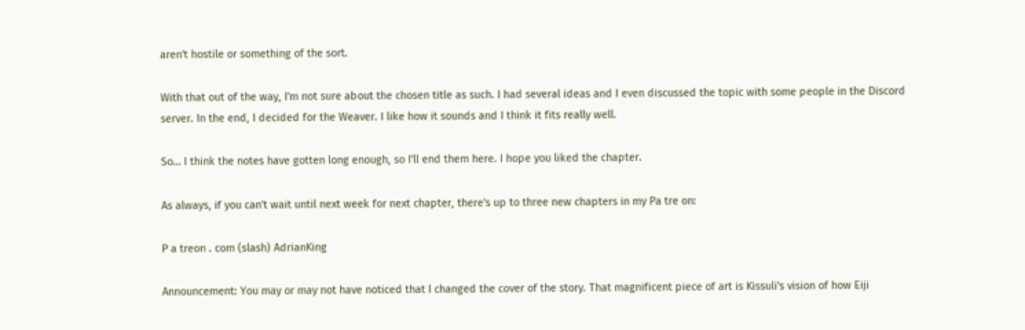aren't hostile or something of the sort.

With that out of the way, I'm not sure about the chosen title as such. I had several ideas and I even discussed the topic with some people in the Discord server. In the end, I decided for the Weaver. I like how it sounds and I think it fits really well.

So… I think the notes have gotten long enough, so I'll end them here. I hope you liked the chapter.

As always, if you can't wait until next week for next chapter, there's up to three new chapters in my Pa tre on:

P a treon . com (slash) AdrianKing

Announcement: You may or may not have noticed that I changed the cover of the story. That magnificent piece of art is Kissuli's vision of how Eiji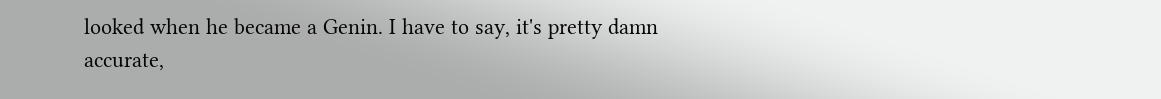looked when he became a Genin. I have to say, it's pretty damn accurate,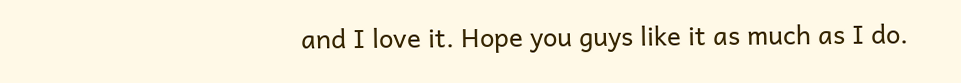and I love it. Hope you guys like it as much as I do.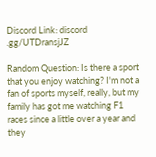Discord Link: discord .gg/UTDransjJZ

Random Question: Is there a sport that you enjoy watching? I'm not a fan of sports myself, really, but my family has got me watching F1 races since a little over a year and they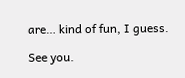are… kind of fun, I guess.

See you.